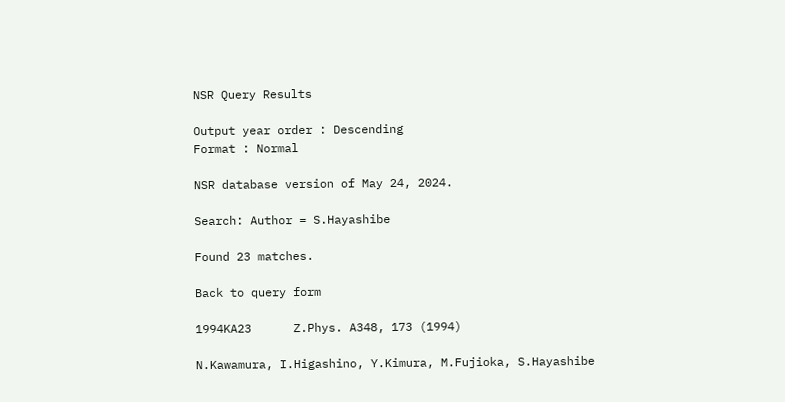NSR Query Results

Output year order : Descending
Format : Normal

NSR database version of May 24, 2024.

Search: Author = S.Hayashibe

Found 23 matches.

Back to query form

1994KA23      Z.Phys. A348, 173 (1994)

N.Kawamura, I.Higashino, Y.Kimura, M.Fujioka, S.Hayashibe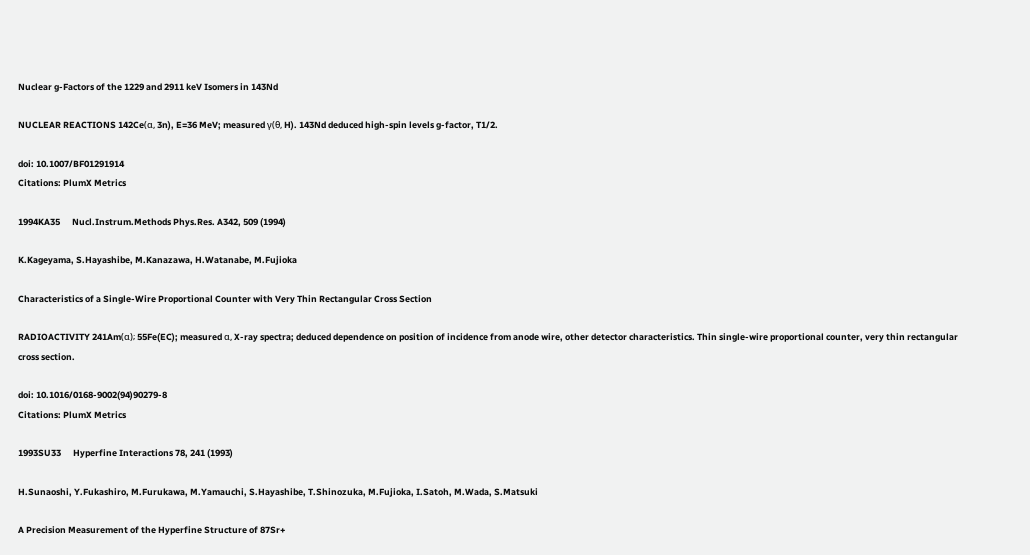Nuclear g-Factors of the 1229 and 2911 keV Isomers in 143Nd

NUCLEAR REACTIONS 142Ce(α, 3n), E=36 MeV; measured γ(θ, H). 143Nd deduced high-spin levels g-factor, T1/2.

doi: 10.1007/BF01291914
Citations: PlumX Metrics

1994KA35      Nucl.Instrum.Methods Phys.Res. A342, 509 (1994)

K.Kageyama, S.Hayashibe, M.Kanazawa, H.Watanabe, M.Fujioka

Characteristics of a Single-Wire Proportional Counter with Very Thin Rectangular Cross Section

RADIOACTIVITY 241Am(α); 55Fe(EC); measured α, X-ray spectra; deduced dependence on position of incidence from anode wire, other detector characteristics. Thin single-wire proportional counter, very thin rectangular cross section.

doi: 10.1016/0168-9002(94)90279-8
Citations: PlumX Metrics

1993SU33      Hyperfine Interactions 78, 241 (1993)

H.Sunaoshi, Y.Fukashiro, M.Furukawa, M.Yamauchi, S.Hayashibe, T.Shinozuka, M.Fujioka, I.Satoh, M.Wada, S.Matsuki

A Precision Measurement of the Hyperfine Structure of 87Sr+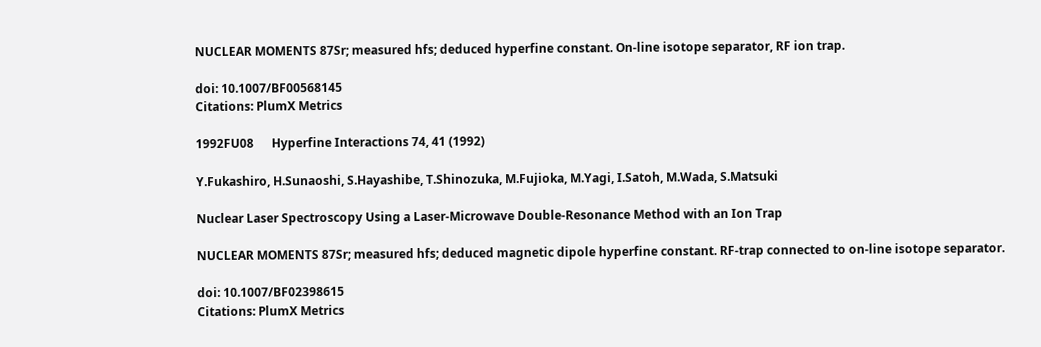NUCLEAR MOMENTS 87Sr; measured hfs; deduced hyperfine constant. On-line isotope separator, RF ion trap.

doi: 10.1007/BF00568145
Citations: PlumX Metrics

1992FU08      Hyperfine Interactions 74, 41 (1992)

Y.Fukashiro, H.Sunaoshi, S.Hayashibe, T.Shinozuka, M.Fujioka, M.Yagi, I.Satoh, M.Wada, S.Matsuki

Nuclear Laser Spectroscopy Using a Laser-Microwave Double-Resonance Method with an Ion Trap

NUCLEAR MOMENTS 87Sr; measured hfs; deduced magnetic dipole hyperfine constant. RF-trap connected to on-line isotope separator.

doi: 10.1007/BF02398615
Citations: PlumX Metrics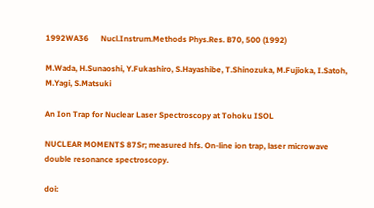1992WA36      Nucl.Instrum.Methods Phys.Res. B70, 500 (1992)

M.Wada, H.Sunaoshi, Y.Fukashiro, S.Hayashibe, T.Shinozuka, M.Fujioka, I.Satoh, M.Yagi, S.Matsuki

An Ion Trap for Nuclear Laser Spectroscopy at Tohoku ISOL

NUCLEAR MOMENTS 87Sr; measured hfs. On-line ion trap, laser microwave double resonance spectroscopy.

doi: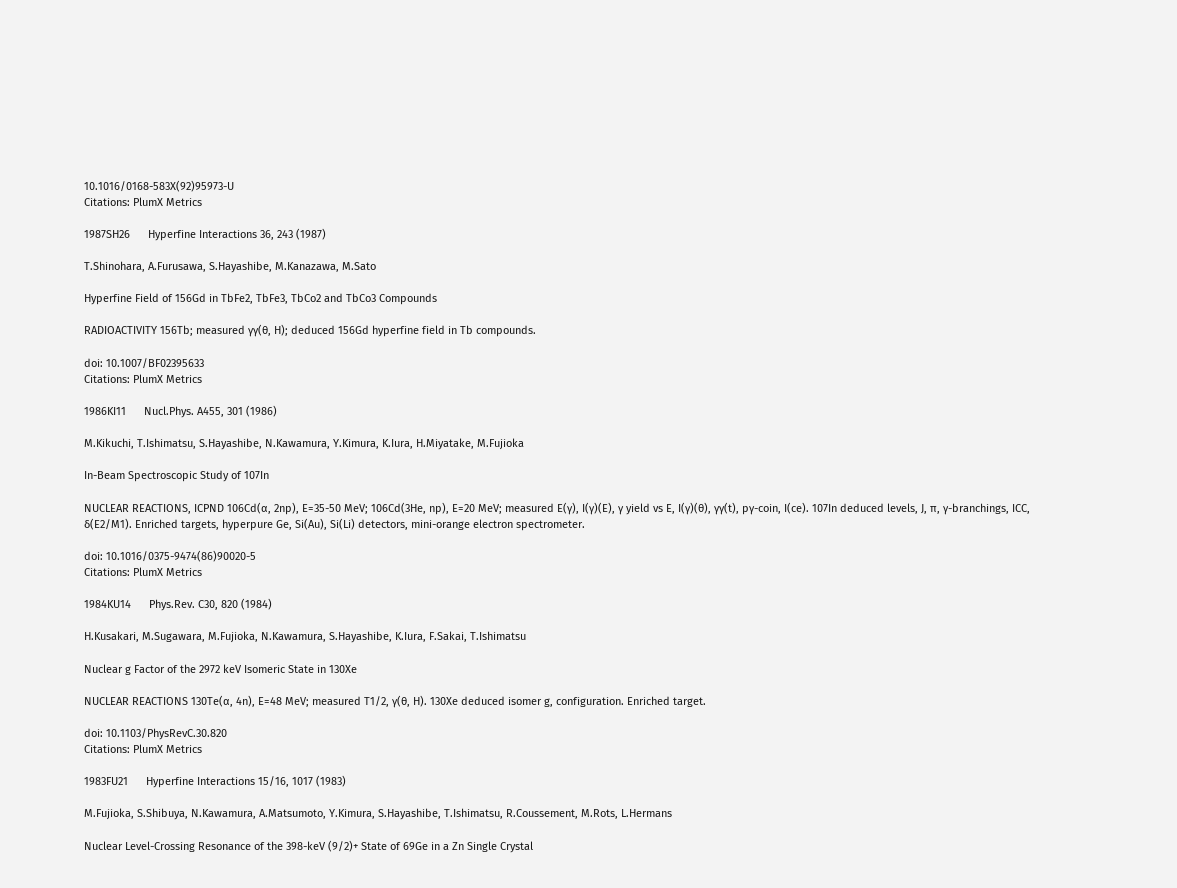10.1016/0168-583X(92)95973-U
Citations: PlumX Metrics

1987SH26      Hyperfine Interactions 36, 243 (1987)

T.Shinohara, A.Furusawa, S.Hayashibe, M.Kanazawa, M.Sato

Hyperfine Field of 156Gd in TbFe2, TbFe3, TbCo2 and TbCo3 Compounds

RADIOACTIVITY 156Tb; measured γγ(θ, H); deduced 156Gd hyperfine field in Tb compounds.

doi: 10.1007/BF02395633
Citations: PlumX Metrics

1986KI11      Nucl.Phys. A455, 301 (1986)

M.Kikuchi, T.Ishimatsu, S.Hayashibe, N.Kawamura, Y.Kimura, K.Iura, H.Miyatake, M.Fujioka

In-Beam Spectroscopic Study of 107In

NUCLEAR REACTIONS, ICPND 106Cd(α, 2np), E=35-50 MeV; 106Cd(3He, np), E=20 MeV; measured E(γ), I(γ)(E), γ yield vs E, I(γ)(θ), γγ(t), pγ-coin, I(ce). 107In deduced levels, J, π, γ-branchings, ICC, δ(E2/M1). Enriched targets, hyperpure Ge, Si(Au), Si(Li) detectors, mini-orange electron spectrometer.

doi: 10.1016/0375-9474(86)90020-5
Citations: PlumX Metrics

1984KU14      Phys.Rev. C30, 820 (1984)

H.Kusakari, M.Sugawara, M.Fujioka, N.Kawamura, S.Hayashibe, K.Iura, F.Sakai, T.Ishimatsu

Nuclear g Factor of the 2972 keV Isomeric State in 130Xe

NUCLEAR REACTIONS 130Te(α, 4n), E=48 MeV; measured T1/2, γ(θ, H). 130Xe deduced isomer g, configuration. Enriched target.

doi: 10.1103/PhysRevC.30.820
Citations: PlumX Metrics

1983FU21      Hyperfine Interactions 15/16, 1017 (1983)

M.Fujioka, S.Shibuya, N.Kawamura, A.Matsumoto, Y.Kimura, S.Hayashibe, T.Ishimatsu, R.Coussement, M.Rots, L.Hermans

Nuclear Level-Crossing Resonance of the 398-keV (9/2)+ State of 69Ge in a Zn Single Crystal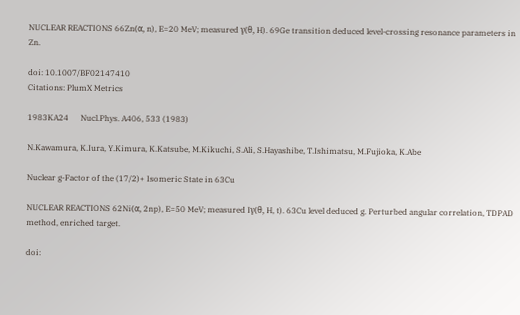NUCLEAR REACTIONS 66Zn(α, n), E=20 MeV; measured γ(θ, H). 69Ge transition deduced level-crossing resonance parameters in Zn.

doi: 10.1007/BF02147410
Citations: PlumX Metrics

1983KA24      Nucl.Phys. A406, 533 (1983)

N.Kawamura, K.Iura, Y.Kimura, K.Katsube, M.Kikuchi, S.Ali, S.Hayashibe, T.Ishimatsu, M.Fujioka, K.Abe

Nuclear g-Factor of the (17/2)+ Isomeric State in 63Cu

NUCLEAR REACTIONS 62Ni(α, 2np), E=50 MeV; measured Iγ(θ, H, t). 63Cu level deduced g. Perturbed angular correlation, TDPAD method, enriched target.

doi: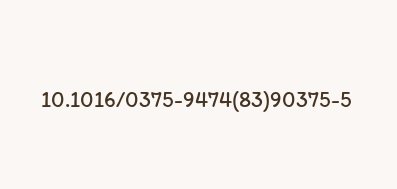10.1016/0375-9474(83)90375-5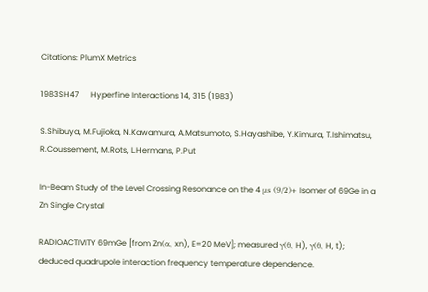Citations: PlumX Metrics

1983SH47      Hyperfine Interactions 14, 315 (1983)

S.Shibuya, M.Fujioka, N.Kawamura, A.Matsumoto, S.Hayashibe, Y.Kimura, T.Ishimatsu, R.Coussement, M.Rots, L.Hermans, P.Put

In-Beam Study of the Level Crossing Resonance on the 4 μs (9/2)+ Isomer of 69Ge in a Zn Single Crystal

RADIOACTIVITY 69mGe [from Zn(α, xn), E=20 MeV]; measured γ(θ, H), γ(θ, H, t); deduced quadrupole interaction frequency temperature dependence.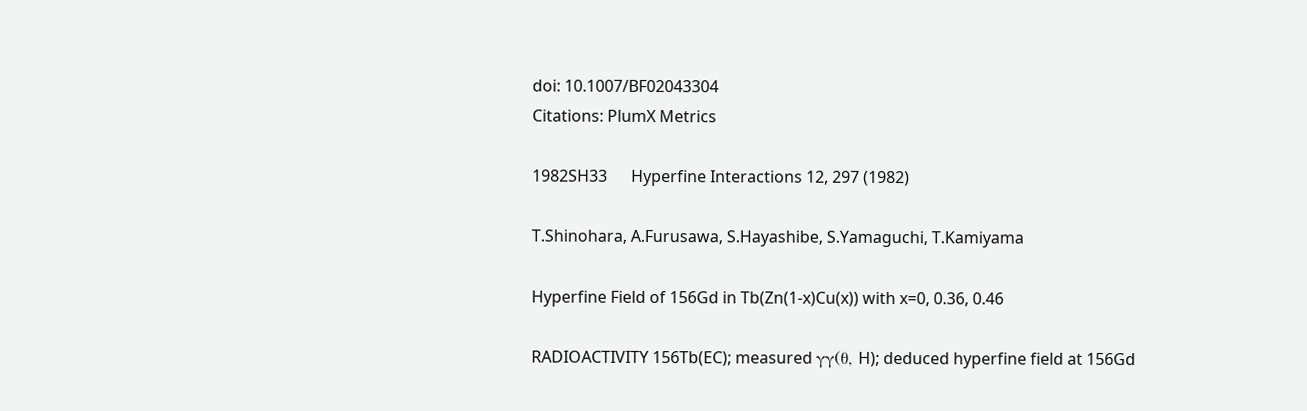doi: 10.1007/BF02043304
Citations: PlumX Metrics

1982SH33      Hyperfine Interactions 12, 297 (1982)

T.Shinohara, A.Furusawa, S.Hayashibe, S.Yamaguchi, T.Kamiyama

Hyperfine Field of 156Gd in Tb(Zn(1-x)Cu(x)) with x=0, 0.36, 0.46

RADIOACTIVITY 156Tb(EC); measured γγ(θ, H); deduced hyperfine field at 156Gd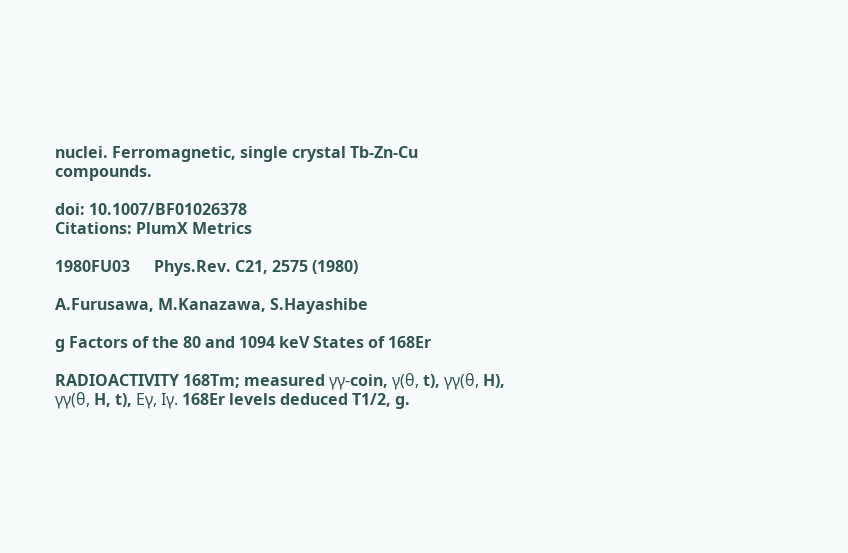nuclei. Ferromagnetic, single crystal Tb-Zn-Cu compounds.

doi: 10.1007/BF01026378
Citations: PlumX Metrics

1980FU03      Phys.Rev. C21, 2575 (1980)

A.Furusawa, M.Kanazawa, S.Hayashibe

g Factors of the 80 and 1094 keV States of 168Er

RADIOACTIVITY 168Tm; measured γγ-coin, γ(θ, t), γγ(θ, H), γγ(θ, H, t), Eγ, Iγ. 168Er levels deduced T1/2, g.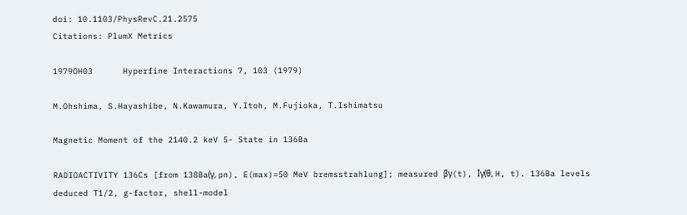doi: 10.1103/PhysRevC.21.2575
Citations: PlumX Metrics

1979OH03      Hyperfine Interactions 7, 103 (1979)

M.Ohshima, S.Hayashibe, N.Kawamura, Y.Itoh, M.Fujioka, T.Ishimatsu

Magnetic Moment of the 2140.2 keV 5- State in 136Ba

RADIOACTIVITY 136Cs [from 138Ba(γ, pn), E(max)=50 MeV bremsstrahlung]; measured βγ(t), Iγ(θ, H, t). 136Ba levels deduced T1/2, g-factor, shell-model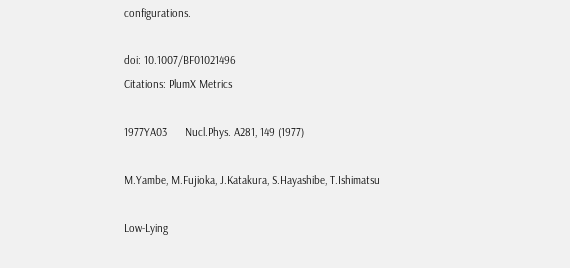configurations.

doi: 10.1007/BF01021496
Citations: PlumX Metrics

1977YA03      Nucl.Phys. A281, 149 (1977)

M.Yambe, M.Fujioka, J.Katakura, S.Hayashibe, T.Ishimatsu

Low-Lying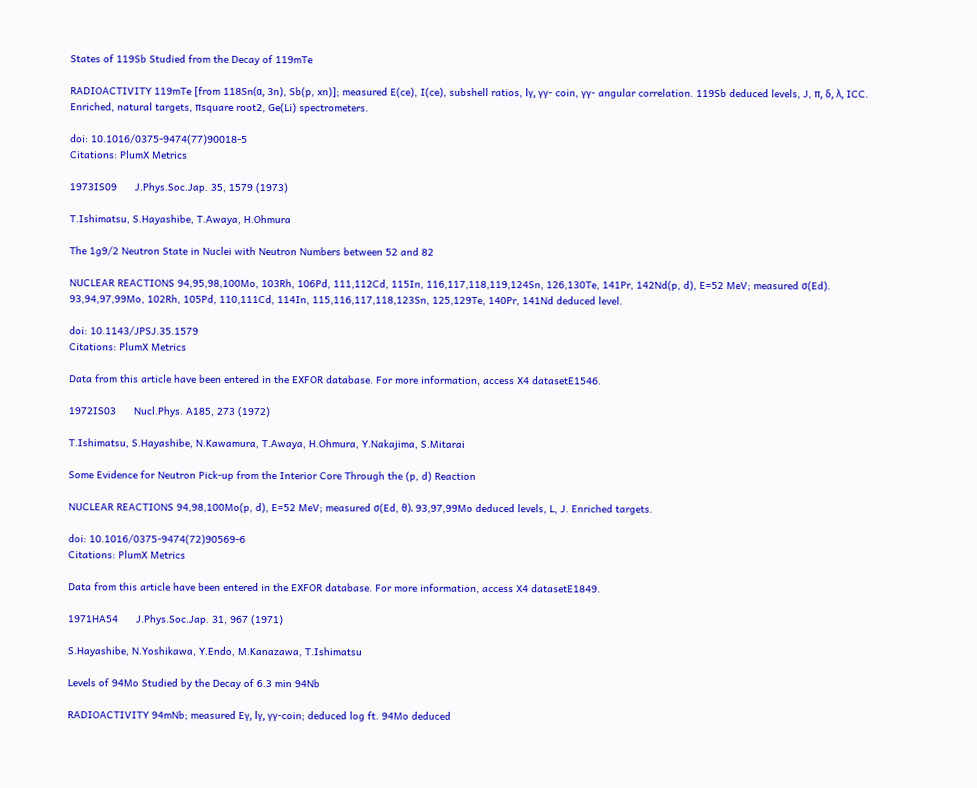States of 119Sb Studied from the Decay of 119mTe

RADIOACTIVITY 119mTe [from 118Sn(α, 3n), Sb(p, xn)]; measured E(ce), I(ce), subshell ratios, Iγ, γγ- coin, γγ- angular correlation. 119Sb deduced levels, J, π, δ, λ, ICC. Enriched, natural targets, πsquare root2, Ge(Li) spectrometers.

doi: 10.1016/0375-9474(77)90018-5
Citations: PlumX Metrics

1973IS09      J.Phys.Soc.Jap. 35, 1579 (1973)

T.Ishimatsu, S.Hayashibe, T.Awaya, H.Ohmura

The 1g9/2 Neutron State in Nuclei with Neutron Numbers between 52 and 82

NUCLEAR REACTIONS 94,95,98,100Mo, 103Rh, 106Pd, 111,112Cd, 115In, 116,117,118,119,124Sn, 126,130Te, 141Pr, 142Nd(p, d), E=52 MeV; measured σ(Ed). 93,94,97,99Mo, 102Rh, 105Pd, 110,111Cd, 114In, 115,116,117,118,123Sn, 125,129Te, 140Pr, 141Nd deduced level.

doi: 10.1143/JPSJ.35.1579
Citations: PlumX Metrics

Data from this article have been entered in the EXFOR database. For more information, access X4 datasetE1546.

1972IS03      Nucl.Phys. A185, 273 (1972)

T.Ishimatsu, S.Hayashibe, N.Kawamura, T.Awaya, H.Ohmura, Y.Nakajima, S.Mitarai

Some Evidence for Neutron Pick-up from the Interior Core Through the (p, d) Reaction

NUCLEAR REACTIONS 94,98,100Mo(p, d), E=52 MeV; measured σ(Ed, θ). 93,97,99Mo deduced levels, L, J. Enriched targets.

doi: 10.1016/0375-9474(72)90569-6
Citations: PlumX Metrics

Data from this article have been entered in the EXFOR database. For more information, access X4 datasetE1849.

1971HA54      J.Phys.Soc.Jap. 31, 967 (1971)

S.Hayashibe, N.Yoshikawa, Y.Endo, M.Kanazawa, T.Ishimatsu

Levels of 94Mo Studied by the Decay of 6.3 min 94Nb

RADIOACTIVITY 94mNb; measured Eγ, Iγ, γγ-coin; deduced log ft. 94Mo deduced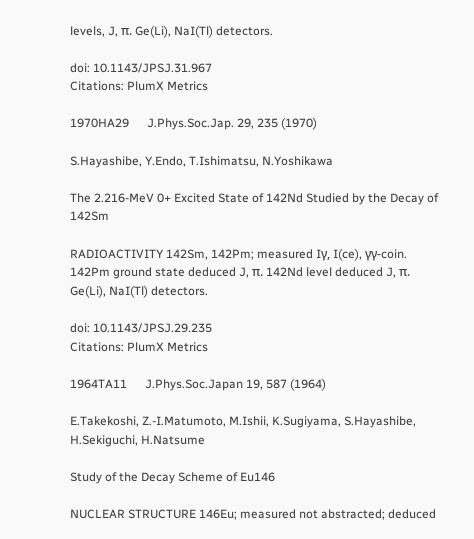levels, J, π. Ge(Li), NaI(Tl) detectors.

doi: 10.1143/JPSJ.31.967
Citations: PlumX Metrics

1970HA29      J.Phys.Soc.Jap. 29, 235 (1970)

S.Hayashibe, Y.Endo, T.Ishimatsu, N.Yoshikawa

The 2.216-MeV 0+ Excited State of 142Nd Studied by the Decay of 142Sm

RADIOACTIVITY 142Sm, 142Pm; measured Iγ, I(ce), γγ-coin. 142Pm ground state deduced J, π. 142Nd level deduced J, π. Ge(Li), NaI(Tl) detectors.

doi: 10.1143/JPSJ.29.235
Citations: PlumX Metrics

1964TA11      J.Phys.Soc.Japan 19, 587 (1964)

E.Takekoshi, Z.-I.Matumoto, M.Ishii, K.Sugiyama, S.Hayashibe, H.Sekiguchi, H.Natsume

Study of the Decay Scheme of Eu146

NUCLEAR STRUCTURE 146Eu; measured not abstracted; deduced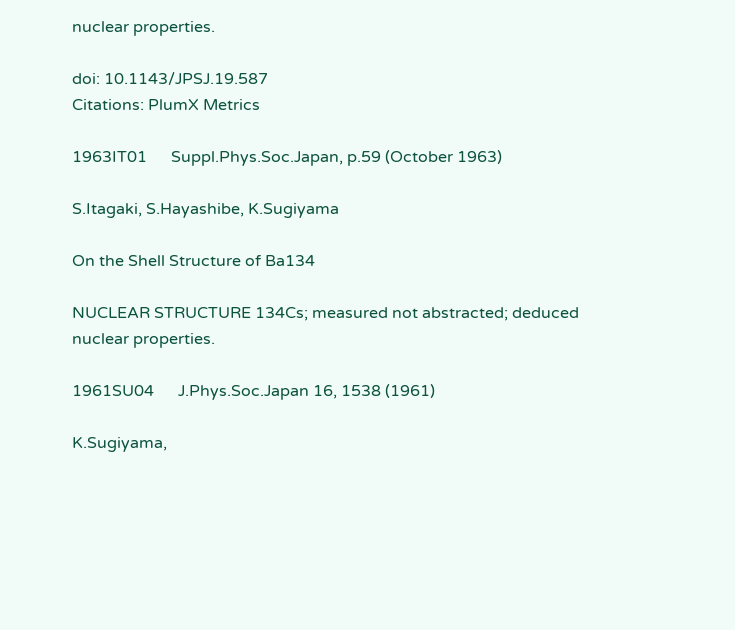nuclear properties.

doi: 10.1143/JPSJ.19.587
Citations: PlumX Metrics

1963IT01      Suppl.Phys.Soc.Japan, p.59 (October 1963)

S.Itagaki, S.Hayashibe, K.Sugiyama

On the Shell Structure of Ba134

NUCLEAR STRUCTURE 134Cs; measured not abstracted; deduced nuclear properties.

1961SU04      J.Phys.Soc.Japan 16, 1538 (1961)

K.Sugiyama,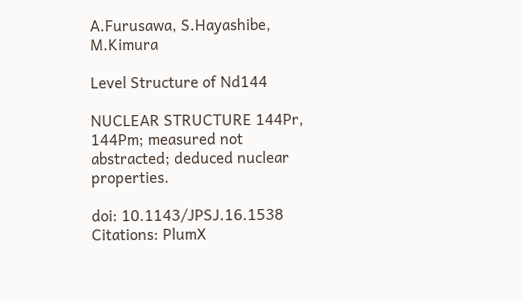A.Furusawa, S.Hayashibe, M.Kimura

Level Structure of Nd144

NUCLEAR STRUCTURE 144Pr, 144Pm; measured not abstracted; deduced nuclear properties.

doi: 10.1143/JPSJ.16.1538
Citations: PlumX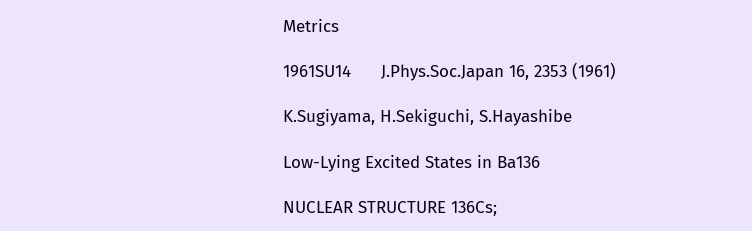Metrics

1961SU14      J.Phys.Soc.Japan 16, 2353 (1961)

K.Sugiyama, H.Sekiguchi, S.Hayashibe

Low-Lying Excited States in Ba136

NUCLEAR STRUCTURE 136Cs;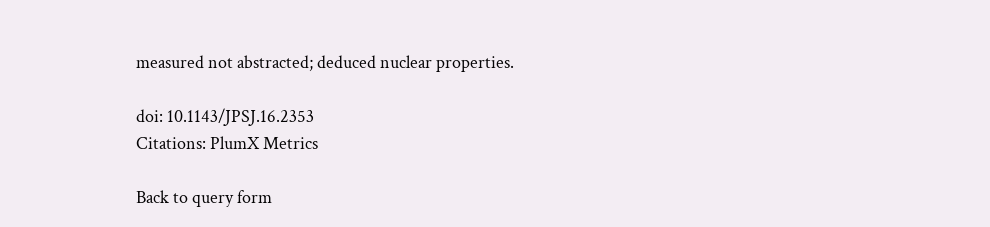measured not abstracted; deduced nuclear properties.

doi: 10.1143/JPSJ.16.2353
Citations: PlumX Metrics

Back to query form